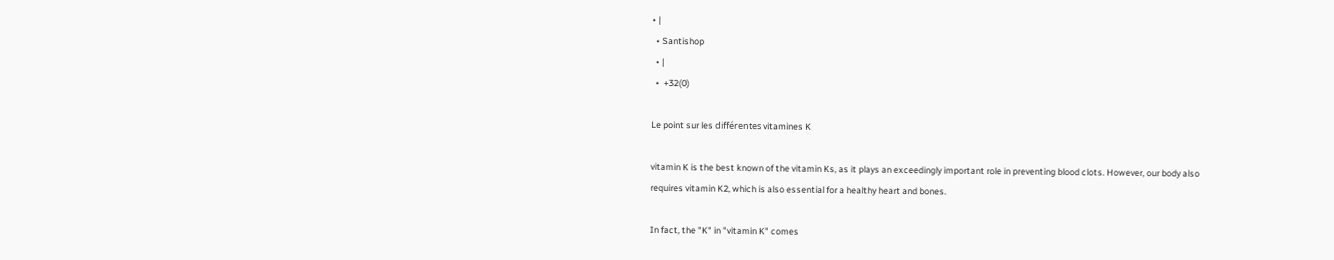• |
  • Santishop
  • |
  •  +32(0)

Le point sur les différentes vitamines K

vitamin K is the best known of the vitamin Ks, as it plays an exceedingly important role in preventing blood clots. However, our body also requires vitamin K2, which is also essential for a healthy heart and bones.

In fact, the "K" in "vitamin K" comes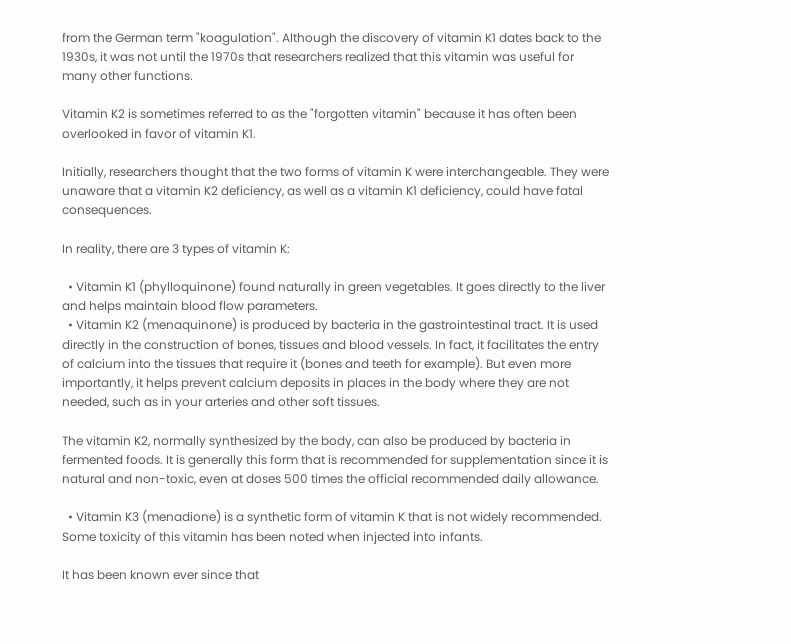from the German term "koagulation". Although the discovery of vitamin K1 dates back to the 1930s, it was not until the 1970s that researchers realized that this vitamin was useful for many other functions.

Vitamin K2 is sometimes referred to as the "forgotten vitamin" because it has often been overlooked in favor of vitamin K1.

Initially, researchers thought that the two forms of vitamin K were interchangeable. They were unaware that a vitamin K2 deficiency, as well as a vitamin K1 deficiency, could have fatal consequences.

In reality, there are 3 types of vitamin K:

  • Vitamin K1 (phylloquinone) found naturally in green vegetables. It goes directly to the liver and helps maintain blood flow parameters.
  • Vitamin K2 (menaquinone) is produced by bacteria in the gastrointestinal tract. It is used directly in the construction of bones, tissues and blood vessels. In fact, it facilitates the entry of calcium into the tissues that require it (bones and teeth for example). But even more importantly, it helps prevent calcium deposits in places in the body where they are not needed, such as in your arteries and other soft tissues.

The vitamin K2, normally synthesized by the body, can also be produced by bacteria in fermented foods. It is generally this form that is recommended for supplementation since it is natural and non-toxic, even at doses 500 times the official recommended daily allowance.

  • Vitamin K3 (menadione) is a synthetic form of vitamin K that is not widely recommended. Some toxicity of this vitamin has been noted when injected into infants.

It has been known ever since that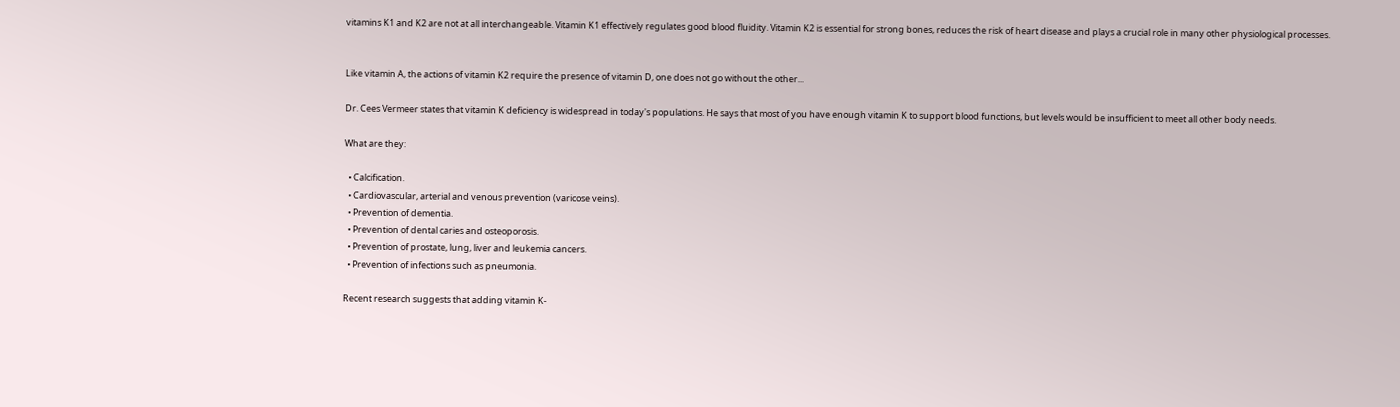vitamins K1 and K2 are not at all interchangeable. Vitamin K1 effectively regulates good blood fluidity. Vitamin K2 is essential for strong bones, reduces the risk of heart disease and plays a crucial role in many other physiological processes.


Like vitamin A, the actions of vitamin K2 require the presence of vitamin D, one does not go without the other...

Dr. Cees Vermeer states that vitamin K deficiency is widespread in today's populations. He says that most of you have enough vitamin K to support blood functions, but levels would be insufficient to meet all other body needs.

What are they:

  • Calcification.
  • Cardiovascular, arterial and venous prevention (varicose veins).
  • Prevention of dementia.
  • Prevention of dental caries and osteoporosis.
  • Prevention of prostate, lung, liver and leukemia cancers.
  • Prevention of infections such as pneumonia.

Recent research suggests that adding vitamin K-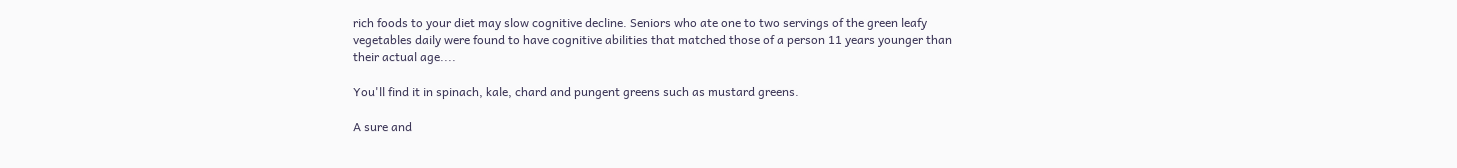rich foods to your diet may slow cognitive decline. Seniors who ate one to two servings of the green leafy vegetables daily were found to have cognitive abilities that matched those of a person 11 years younger than their actual age....

You'll find it in spinach, kale, chard and pungent greens such as mustard greens.

A sure and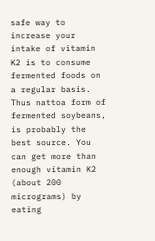safe way to increase your intake of vitamin K2 is to consume fermented foods on a regular basis. Thus nattoa form of fermented soybeans, is probably the best source. You can get more than enough vitamin K2 (about 200 micrograms) by eating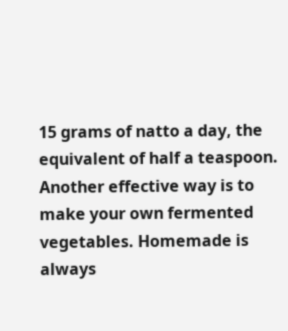15 grams of natto a day, the equivalent of half a teaspoon. Another effective way is to make your own fermented vegetables. Homemade is always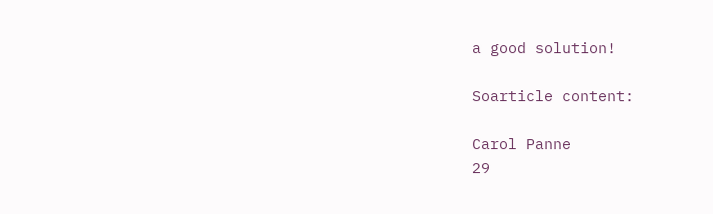a good solution!

Soarticle content:

Carol Panne
29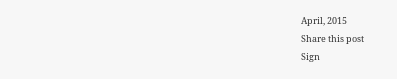April, 2015
Share this post
Sign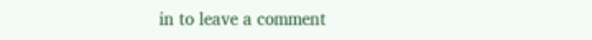in to leave a comment